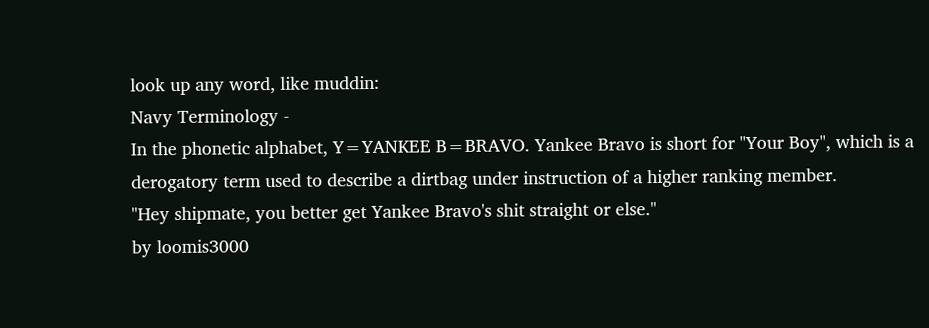look up any word, like muddin:
Navy Terminology -
In the phonetic alphabet, Y=YANKEE B=BRAVO. Yankee Bravo is short for "Your Boy", which is a derogatory term used to describe a dirtbag under instruction of a higher ranking member.
"Hey shipmate, you better get Yankee Bravo's shit straight or else."
by loomis3000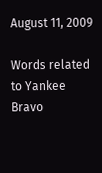August 11, 2009

Words related to Yankee Bravo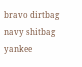bravo dirtbag navy shitbag yankee